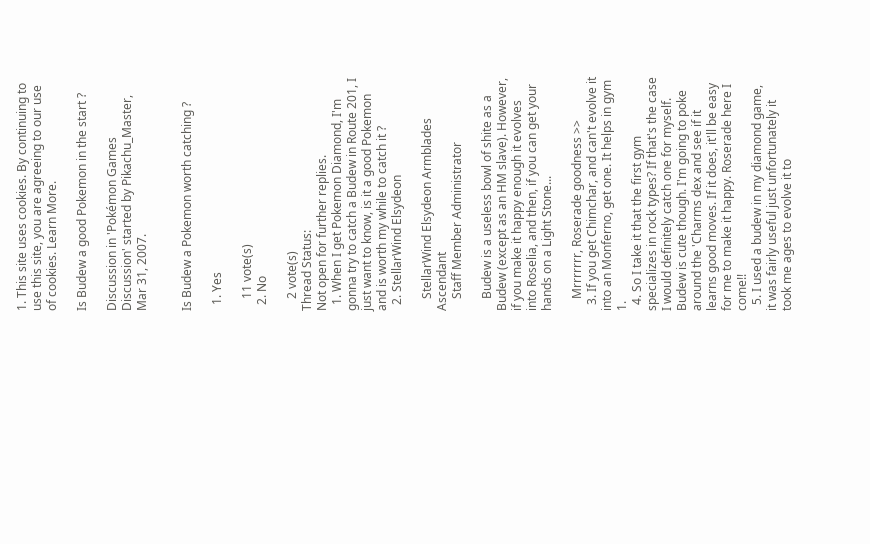1. This site uses cookies. By continuing to use this site, you are agreeing to our use of cookies. Learn More.

Is Budew a good Pokemon in the start ?

Discussion in 'Pokémon Games Discussion' started by Pikachu_Master, Mar 31, 2007.


Is Budew a Pokemon worth catching ?

  1. Yes

    11 vote(s)
  2. No

    2 vote(s)
Thread Status:
Not open for further replies.
  1. When I get Pokemon Diamond, I'm gonna try to catch a Budew in Route 201, I just want to know, is it a good Pokemon and is worth my while to catch it ?
  2. StellarWind Elsydeon

    StellarWind Elsydeon Armblades Ascendant
    Staff Member Administrator

    Budew is a useless bowl of shite as a Budew (except as an HM slave). However, if you make it happy enough it evolves into Roselia, and then, if you can get your hands on a Light Stone...

    Mrrrrrrr, Roserade goodness >>
  3. If you get Chimchar, and can't evolve it into an Monferno, get one. It helps in gym 1.
  4. So I take it that the first gym specializes in rock types? If that's the case I would definitely catch one for myself. Budew is cute though. I'm going to poke around the 'Charms dex and see if it learns good moves. If it does, it'll be easy for me to make it happy. Roserade here I come!!
  5. I used a budew in my diamond game, it was fairly useful just unfortunately it took me ages to evolve it to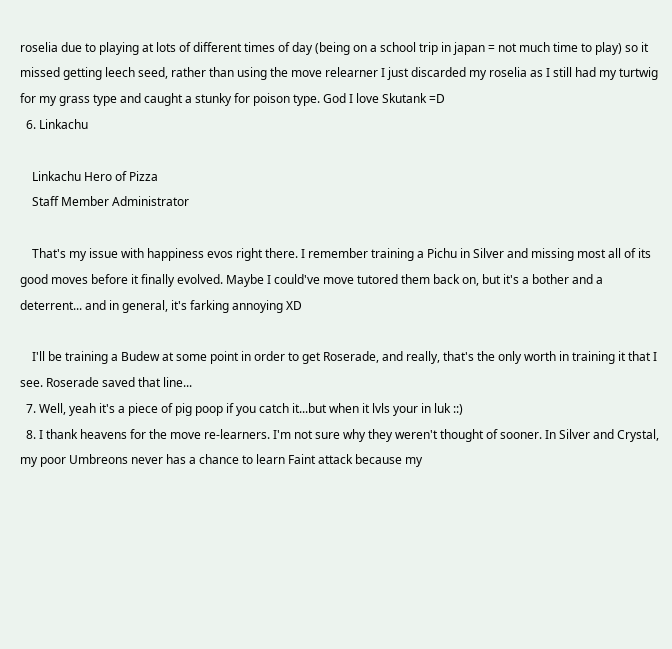roselia due to playing at lots of different times of day (being on a school trip in japan = not much time to play) so it missed getting leech seed, rather than using the move relearner I just discarded my roselia as I still had my turtwig for my grass type and caught a stunky for poison type. God I love Skutank =D
  6. Linkachu

    Linkachu Hero of Pizza
    Staff Member Administrator

    That's my issue with happiness evos right there. I remember training a Pichu in Silver and missing most all of its good moves before it finally evolved. Maybe I could've move tutored them back on, but it's a bother and a deterrent... and in general, it's farking annoying XD

    I'll be training a Budew at some point in order to get Roserade, and really, that's the only worth in training it that I see. Roserade saved that line...
  7. Well, yeah it's a piece of pig poop if you catch it...but when it lvls your in luk ::)
  8. I thank heavens for the move re-learners. I'm not sure why they weren't thought of sooner. In Silver and Crystal, my poor Umbreons never has a chance to learn Faint attack because my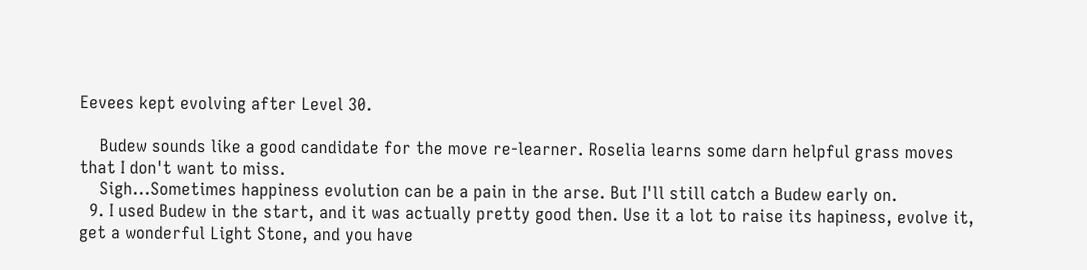Eevees kept evolving after Level 30.

    Budew sounds like a good candidate for the move re-learner. Roselia learns some darn helpful grass moves that I don't want to miss.
    Sigh...Sometimes happiness evolution can be a pain in the arse. But I'll still catch a Budew early on.
  9. I used Budew in the start, and it was actually pretty good then. Use it a lot to raise its hapiness, evolve it, get a wonderful Light Stone, and you have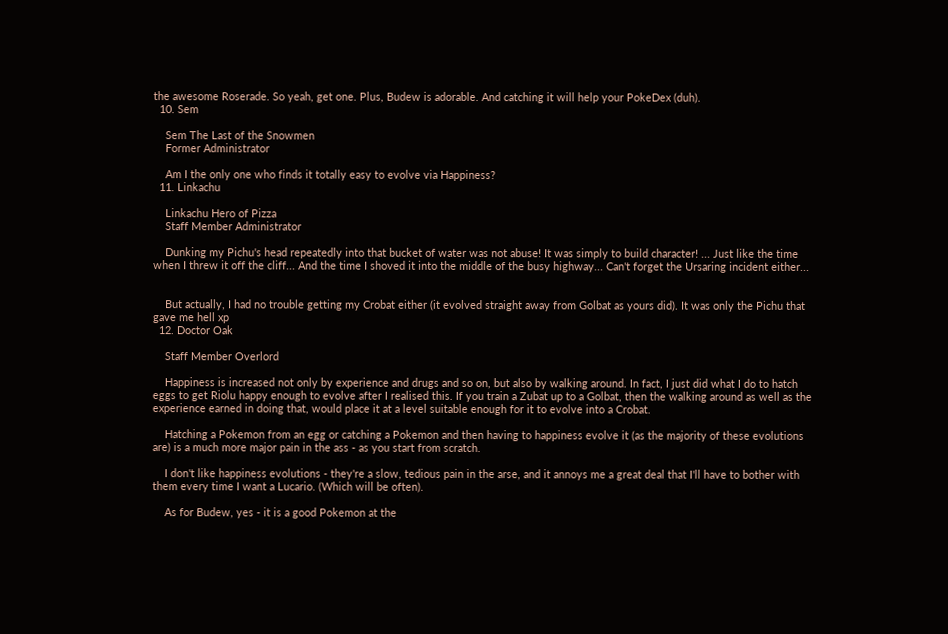the awesome Roserade. So yeah, get one. Plus, Budew is adorable. And catching it will help your PokeDex (duh).
  10. Sem

    Sem The Last of the Snowmen
    Former Administrator

    Am I the only one who finds it totally easy to evolve via Happiness?
  11. Linkachu

    Linkachu Hero of Pizza
    Staff Member Administrator

    Dunking my Pichu's head repeatedly into that bucket of water was not abuse! It was simply to build character! ... Just like the time when I threw it off the cliff... And the time I shoved it into the middle of the busy highway... Can't forget the Ursaring incident either...


    But actually, I had no trouble getting my Crobat either (it evolved straight away from Golbat as yours did). It was only the Pichu that gave me hell xp
  12. Doctor Oak

    Staff Member Overlord

    Happiness is increased not only by experience and drugs and so on, but also by walking around. In fact, I just did what I do to hatch eggs to get Riolu happy enough to evolve after I realised this. If you train a Zubat up to a Golbat, then the walking around as well as the experience earned in doing that, would place it at a level suitable enough for it to evolve into a Crobat.

    Hatching a Pokemon from an egg or catching a Pokemon and then having to happiness evolve it (as the majority of these evolutions are) is a much more major pain in the ass - as you start from scratch.

    I don't like happiness evolutions - they're a slow, tedious pain in the arse, and it annoys me a great deal that I'll have to bother with them every time I want a Lucario. (Which will be often).

    As for Budew, yes - it is a good Pokemon at the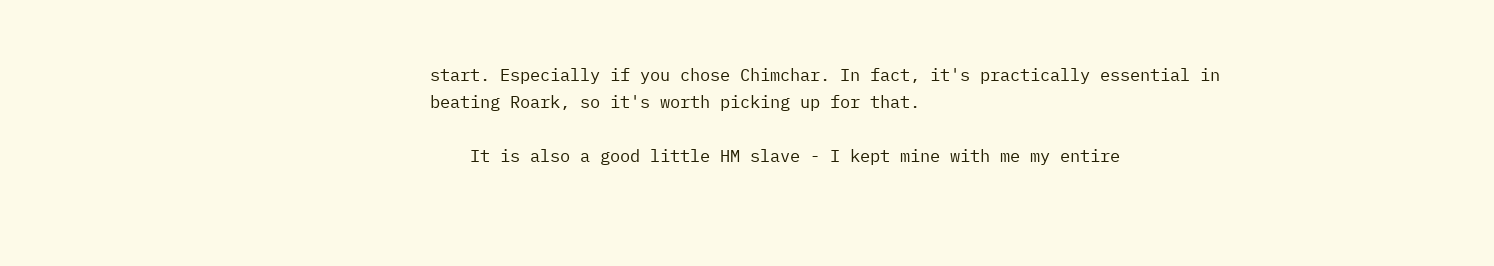start. Especially if you chose Chimchar. In fact, it's practically essential in beating Roark, so it's worth picking up for that.

    It is also a good little HM slave - I kept mine with me my entire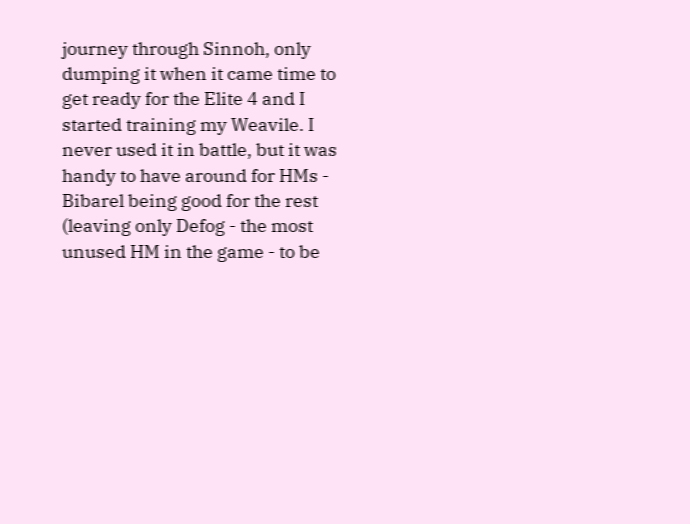journey through Sinnoh, only dumping it when it came time to get ready for the Elite 4 and I started training my Weavile. I never used it in battle, but it was handy to have around for HMs - Bibarel being good for the rest (leaving only Defog - the most unused HM in the game - to be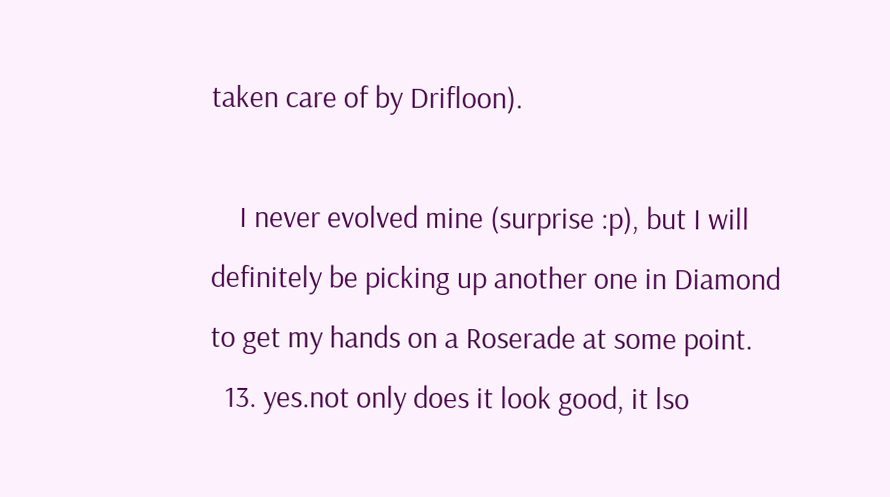taken care of by Drifloon).

    I never evolved mine (surprise :p), but I will definitely be picking up another one in Diamond to get my hands on a Roserade at some point.
  13. yes.not only does it look good, it lso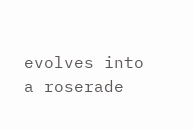evolves into a roserade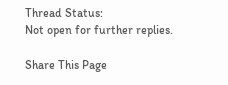Thread Status:
Not open for further replies.

Share This Page